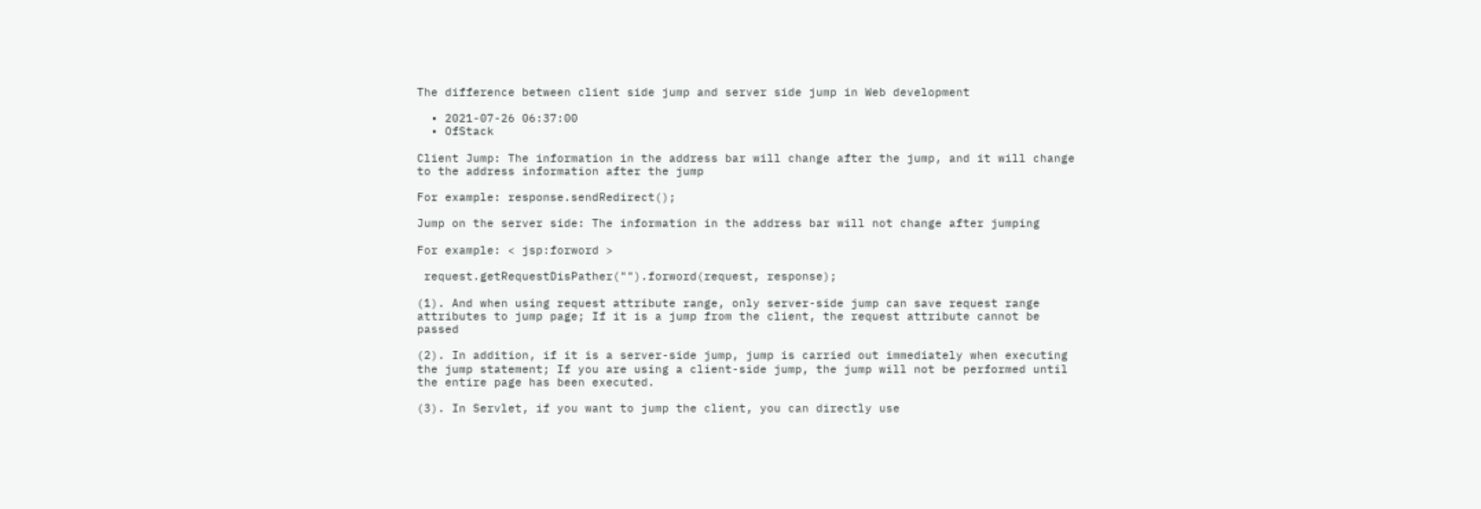The difference between client side jump and server side jump in Web development

  • 2021-07-26 06:37:00
  • OfStack

Client Jump: The information in the address bar will change after the jump, and it will change to the address information after the jump

For example: response.sendRedirect();

Jump on the server side: The information in the address bar will not change after jumping

For example: < jsp:forword >

 request.getRequestDisPather("").forword(request, response);

(1). And when using request attribute range, only server-side jump can save request range attributes to jump page; If it is a jump from the client, the request attribute cannot be passed

(2). In addition, if it is a server-side jump, jump is carried out immediately when executing the jump statement; If you are using a client-side jump, the jump will not be performed until the entire page has been executed.

(3). In Servlet, if you want to jump the client, you can directly use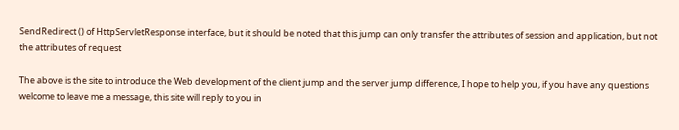SendRedirect () of HttpServletResponse interface, but it should be noted that this jump can only transfer the attributes of session and application, but not the attributes of request

The above is the site to introduce the Web development of the client jump and the server jump difference, I hope to help you, if you have any questions welcome to leave me a message, this site will reply to you in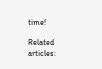time!

Related articles: